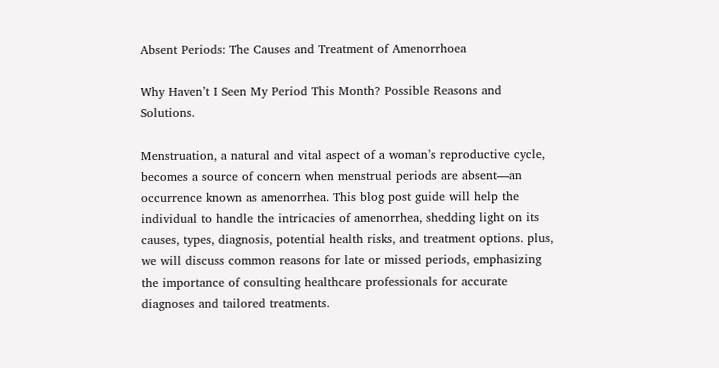Absent Periods: The Causes and Treatment of Amenorrhoea

Why Haven’t I Seen My Period This Month? Possible Reasons and Solutions.

Menstruation, a natural and vital aspect of a woman’s reproductive cycle, becomes a source of concern when menstrual periods are absent—an occurrence known as amenorrhea. This blog post guide will help the individual to handle the intricacies of amenorrhea, shedding light on its causes, types, diagnosis, potential health risks, and treatment options. plus, we will discuss common reasons for late or missed periods, emphasizing the importance of consulting healthcare professionals for accurate diagnoses and tailored treatments.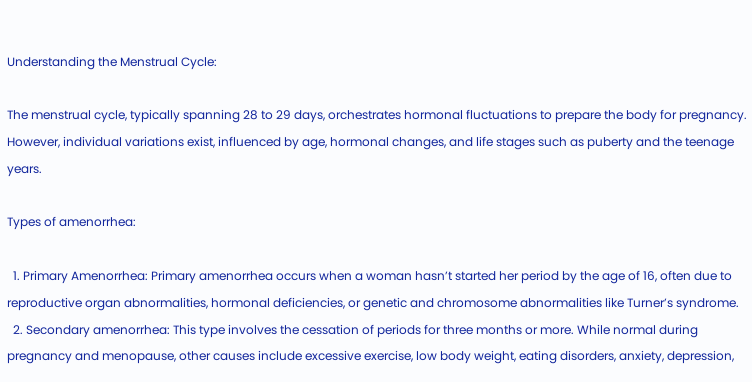Understanding the Menstrual Cycle:

The menstrual cycle, typically spanning 28 to 29 days, orchestrates hormonal fluctuations to prepare the body for pregnancy. However, individual variations exist, influenced by age, hormonal changes, and life stages such as puberty and the teenage years.

Types of amenorrhea:

  1. Primary Amenorrhea: Primary amenorrhea occurs when a woman hasn’t started her period by the age of 16, often due to reproductive organ abnormalities, hormonal deficiencies, or genetic and chromosome abnormalities like Turner’s syndrome.
  2. Secondary amenorrhea: This type involves the cessation of periods for three months or more. While normal during pregnancy and menopause, other causes include excessive exercise, low body weight, eating disorders, anxiety, depression,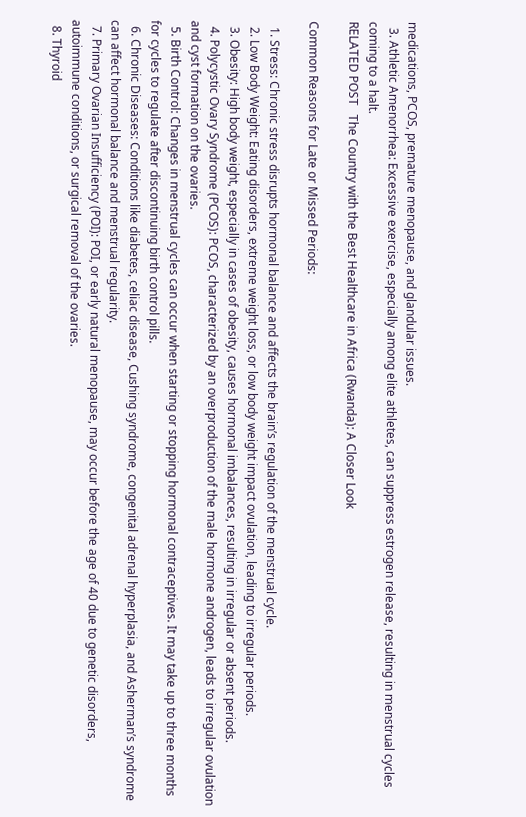medications, PCOS, premature menopause, and glandular issues.
  3. Athletic Amenorrhea: Excessive exercise, especially among elite athletes, can suppress estrogen release, resulting in menstrual cycles coming to a halt.
RELATED POST   The Country with the Best Healthcare in Africa (Rwanda): A Closer Look

Common Reasons for Late or Missed Periods:

  1. Stress: Chronic stress disrupts hormonal balance and affects the brain’s regulation of the menstrual cycle.
  2. Low Body Weight: Eating disorders, extreme weight loss, or low body weight impact ovulation, leading to irregular periods.
  3. Obesity: High body weight, especially in cases of obesity, causes hormonal imbalances, resulting in irregular or absent periods.
  4. Polycystic Ovary Syndrome (PCOS): PCOS, characterized by an overproduction of the male hormone androgen, leads to irregular ovulation and cyst formation on the ovaries.
  5. Birth Control: Changes in menstrual cycles can occur when starting or stopping hormonal contraceptives. It may take up to three months for cycles to regulate after discontinuing birth control pills.
  6. Chronic Diseases: Conditions like diabetes, celiac disease, Cushing syndrome, congenital adrenal hyperplasia, and Asherman’s syndrome can affect hormonal balance and menstrual regularity.
  7. Primary Ovarian Insufficiency (POI): POI, or early natural menopause, may occur before the age of 40 due to genetic disorders, autoimmune conditions, or surgical removal of the ovaries.
  8. Thyroid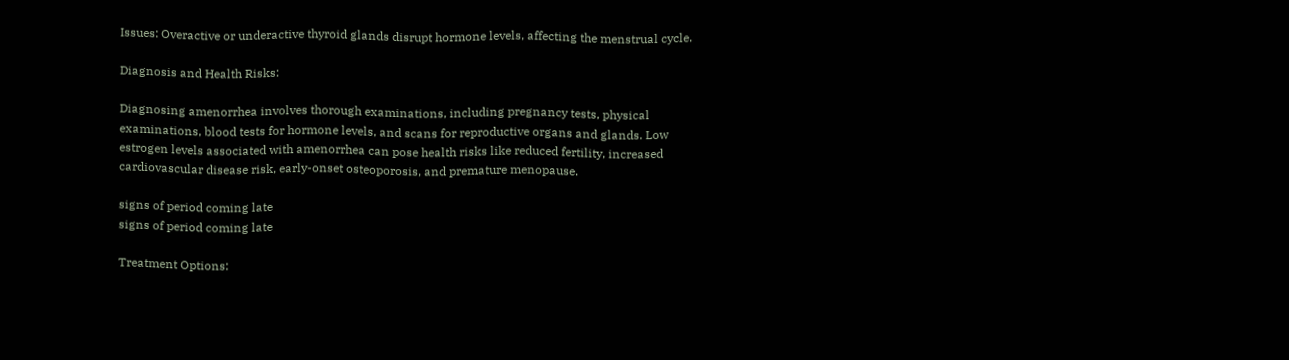Issues: Overactive or underactive thyroid glands disrupt hormone levels, affecting the menstrual cycle.

Diagnosis and Health Risks:

Diagnosing amenorrhea involves thorough examinations, including pregnancy tests, physical examinations, blood tests for hormone levels, and scans for reproductive organs and glands. Low estrogen levels associated with amenorrhea can pose health risks like reduced fertility, increased cardiovascular disease risk, early-onset osteoporosis, and premature menopause.

signs of period coming late
signs of period coming late

Treatment Options: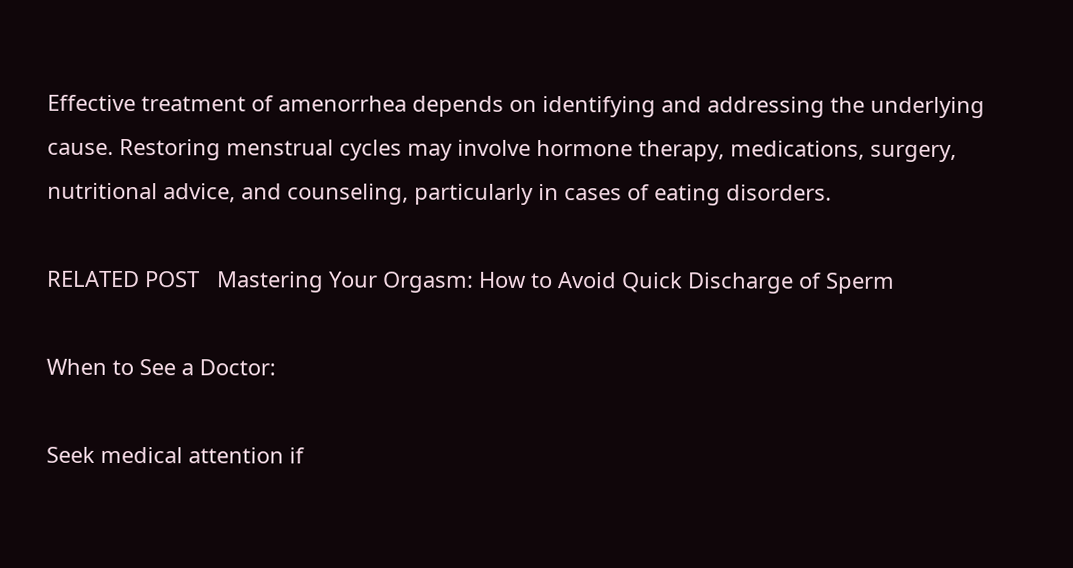Effective treatment of amenorrhea depends on identifying and addressing the underlying cause. Restoring menstrual cycles may involve hormone therapy, medications, surgery, nutritional advice, and counseling, particularly in cases of eating disorders.

RELATED POST   Mastering Your Orgasm: How to Avoid Quick Discharge of Sperm

When to See a Doctor:

Seek medical attention if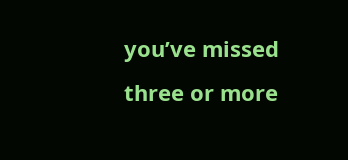you’ve missed three or more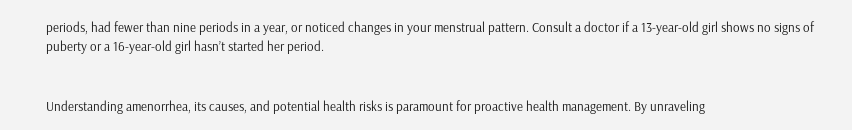periods, had fewer than nine periods in a year, or noticed changes in your menstrual pattern. Consult a doctor if a 13-year-old girl shows no signs of puberty or a 16-year-old girl hasn’t started her period.


Understanding amenorrhea, its causes, and potential health risks is paramount for proactive health management. By unraveling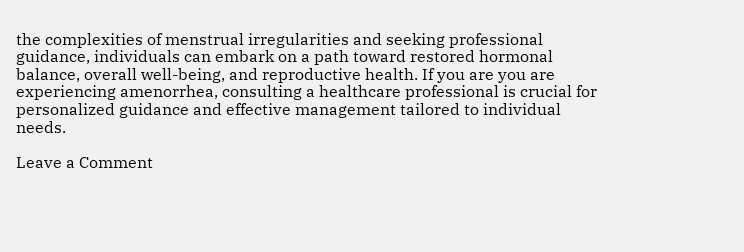the complexities of menstrual irregularities and seeking professional guidance, individuals can embark on a path toward restored hormonal balance, overall well-being, and reproductive health. If you are you are experiencing amenorrhea, consulting a healthcare professional is crucial for personalized guidance and effective management tailored to individual needs.

Leave a Comment